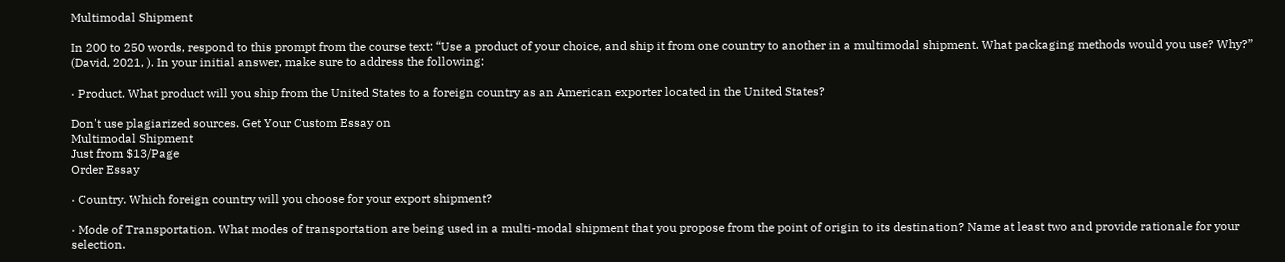Multimodal Shipment

In 200 to 250 words, respond to this prompt from the course text: “Use a product of your choice, and ship it from one country to another in a multimodal shipment. What packaging methods would you use? Why?” (David, 2021, ). In your initial answer, make sure to address the following:

· Product. What product will you ship from the United States to a foreign country as an American exporter located in the United States?

Don't use plagiarized sources. Get Your Custom Essay on
Multimodal Shipment
Just from $13/Page
Order Essay

· Country. Which foreign country will you choose for your export shipment?

· Mode of Transportation. What modes of transportation are being used in a multi-modal shipment that you propose from the point of origin to its destination? Name at least two and provide rationale for your selection.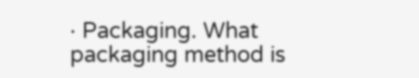· Packaging. What packaging method is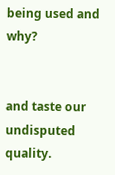being used and why?


and taste our undisputed quality.